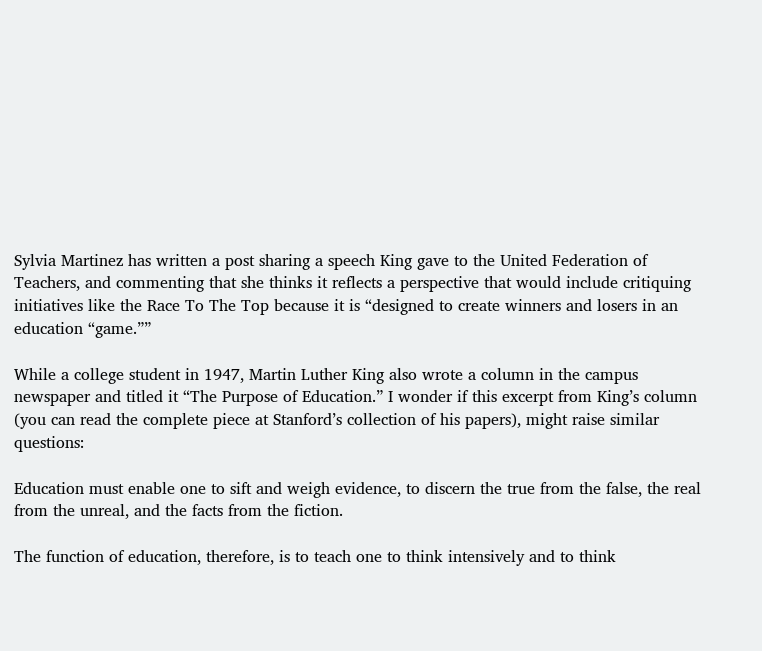Sylvia Martinez has written a post sharing a speech King gave to the United Federation of Teachers, and commenting that she thinks it reflects a perspective that would include critiquing initiatives like the Race To The Top because it is “designed to create winners and losers in an education “game.””

While a college student in 1947, Martin Luther King also wrote a column in the campus newspaper and titled it “The Purpose of Education.” I wonder if this excerpt from King’s column (you can read the complete piece at Stanford’s collection of his papers), might raise similar questions:

Education must enable one to sift and weigh evidence, to discern the true from the false, the real from the unreal, and the facts from the fiction.

The function of education, therefore, is to teach one to think intensively and to think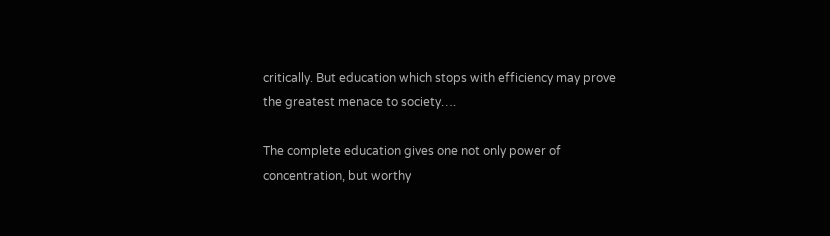critically. But education which stops with efficiency may prove the greatest menace to society….

The complete education gives one not only power of concentration, but worthy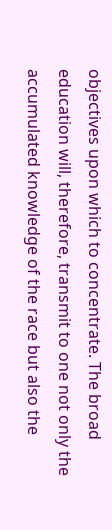objectives upon which to concentrate. The broad education will, therefore, transmit to one not only the accumulated knowledge of the race but also the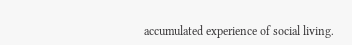accumulated experience of social living.